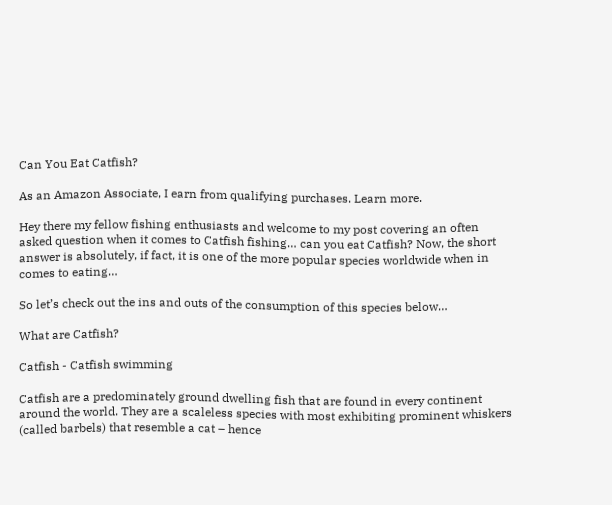Can You Eat Catfish?

As an Amazon Associate, I earn from qualifying purchases. Learn more.

Hey there my fellow fishing enthusiasts and welcome to my post covering an often asked question when it comes to Catfish fishing… can you eat Catfish? Now, the short answer is absolutely, if fact, it is one of the more popular species worldwide when in comes to eating…

So let’s check out the ins and outs of the consumption of this species below…

What are Catfish?

Catfish - Catfish swimming

Catfish are a predominately ground dwelling fish that are found in every continent around the world. They are a scaleless species with most exhibiting prominent whiskers (called barbels) that resemble a cat – hence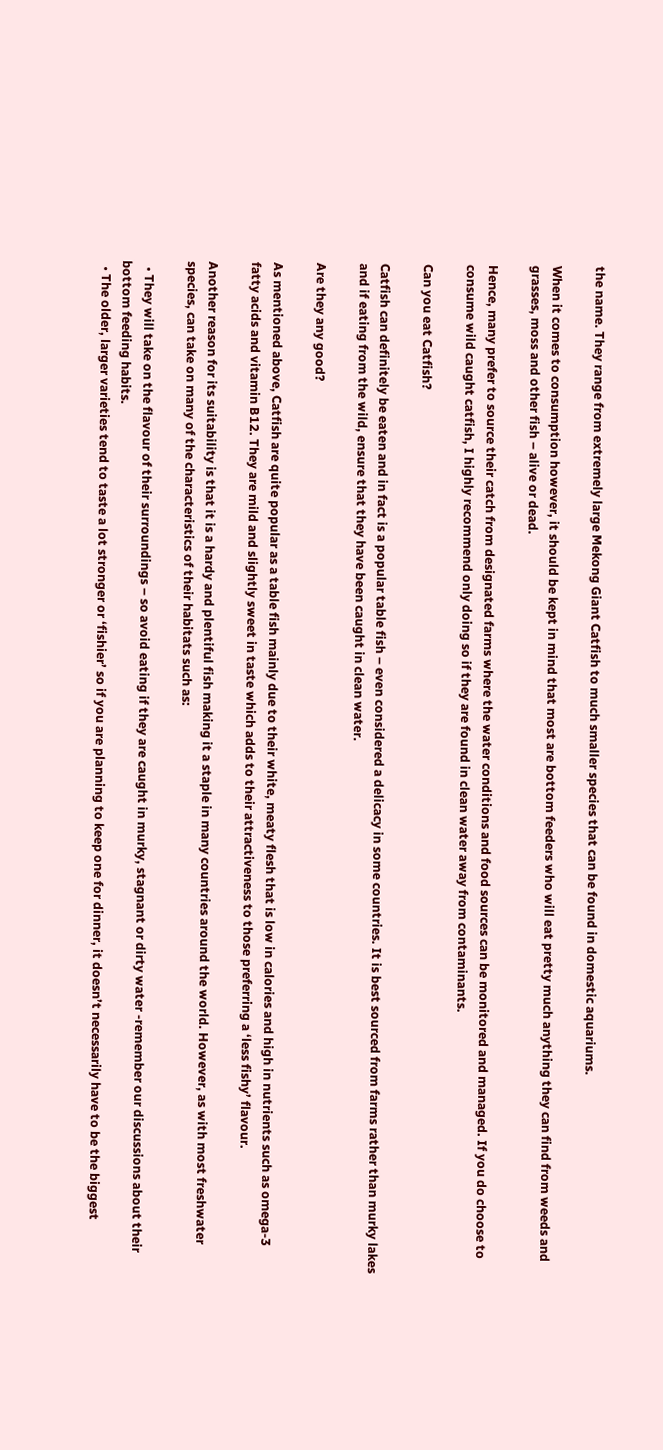the name. They range from extremely large Mekong Giant Catfish to much smaller species that can be found in domestic aquariums.

When it comes to consumption however, it should be kept in mind that most are bottom feeders who will eat pretty much anything they can find from weeds and grasses, moss and other fish – alive or dead.

Hence, many prefer to source their catch from designated farms where the water conditions and food sources can be monitored and managed. If you do choose to consume wild caught catfish, I highly recommend only doing so if they are found in clean water away from contaminants.

Can you eat Catfish?

Catfish can definitely be eaten and in fact is a popular table fish – even considered a delicacy in some countries. It is best sourced from farms rather than murky lakes and if eating from the wild, ensure that they have been caught in clean water.

Are they any good?

As mentioned above, Catfish are quite popular as a table fish mainly due to their white, meaty flesh that is low in calories and high in nutrients such as omega-3 fatty acids and vitamin B12. They are mild and slightly sweet in taste which adds to their attractiveness to those preferring a ‘less fishy’ flavour.

Another reason for its suitability is that it is a hardy and plentiful fish making it a staple in many countries around the world. However, as with most freshwater species, can take on many of the characteristics of their habitats such as:

  • They will take on the flavour of their surroundings – so avoid eating if they are caught in murky, stagnant or dirty water -remember our discussions about their bottom feeding habits.
  • The older, larger varieties tend to taste a lot stronger or ‘fishier’ so if you are planning to keep one for dinner, it doesn’t necessarily have to be the biggest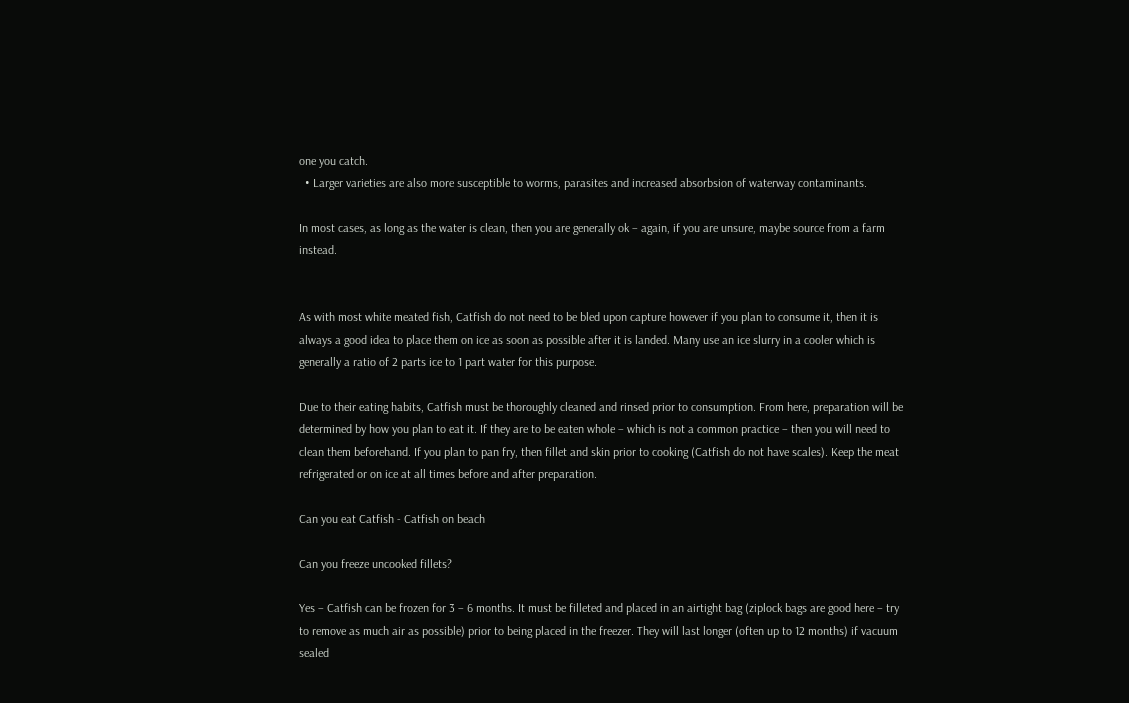one you catch.
  • Larger varieties are also more susceptible to worms, parasites and increased absorbsion of waterway contaminants.

In most cases, as long as the water is clean, then you are generally ok – again, if you are unsure, maybe source from a farm instead.


As with most white meated fish, Catfish do not need to be bled upon capture however if you plan to consume it, then it is always a good idea to place them on ice as soon as possible after it is landed. Many use an ice slurry in a cooler which is generally a ratio of 2 parts ice to 1 part water for this purpose.

Due to their eating habits, Catfish must be thoroughly cleaned and rinsed prior to consumption. From here, preparation will be determined by how you plan to eat it. If they are to be eaten whole – which is not a common practice – then you will need to clean them beforehand. If you plan to pan fry, then fillet and skin prior to cooking (Catfish do not have scales). Keep the meat refrigerated or on ice at all times before and after preparation.

Can you eat Catfish - Catfish on beach

Can you freeze uncooked fillets?

Yes – Catfish can be frozen for 3 – 6 months. It must be filleted and placed in an airtight bag (ziplock bags are good here – try to remove as much air as possible) prior to being placed in the freezer. They will last longer (often up to 12 months) if vacuum sealed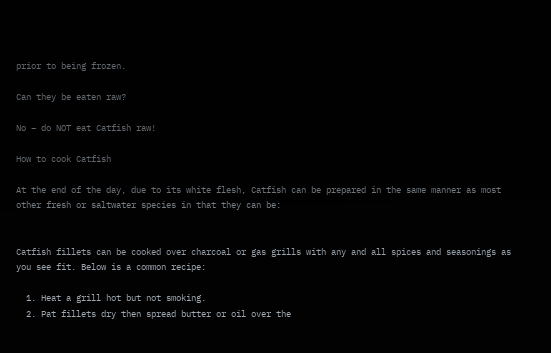prior to being frozen.

Can they be eaten raw?

No – do NOT eat Catfish raw!

How to cook Catfish

At the end of the day, due to its white flesh, Catfish can be prepared in the same manner as most other fresh or saltwater species in that they can be:


Catfish fillets can be cooked over charcoal or gas grills with any and all spices and seasonings as you see fit. Below is a common recipe:

  1. Heat a grill hot but not smoking.
  2. Pat fillets dry then spread butter or oil over the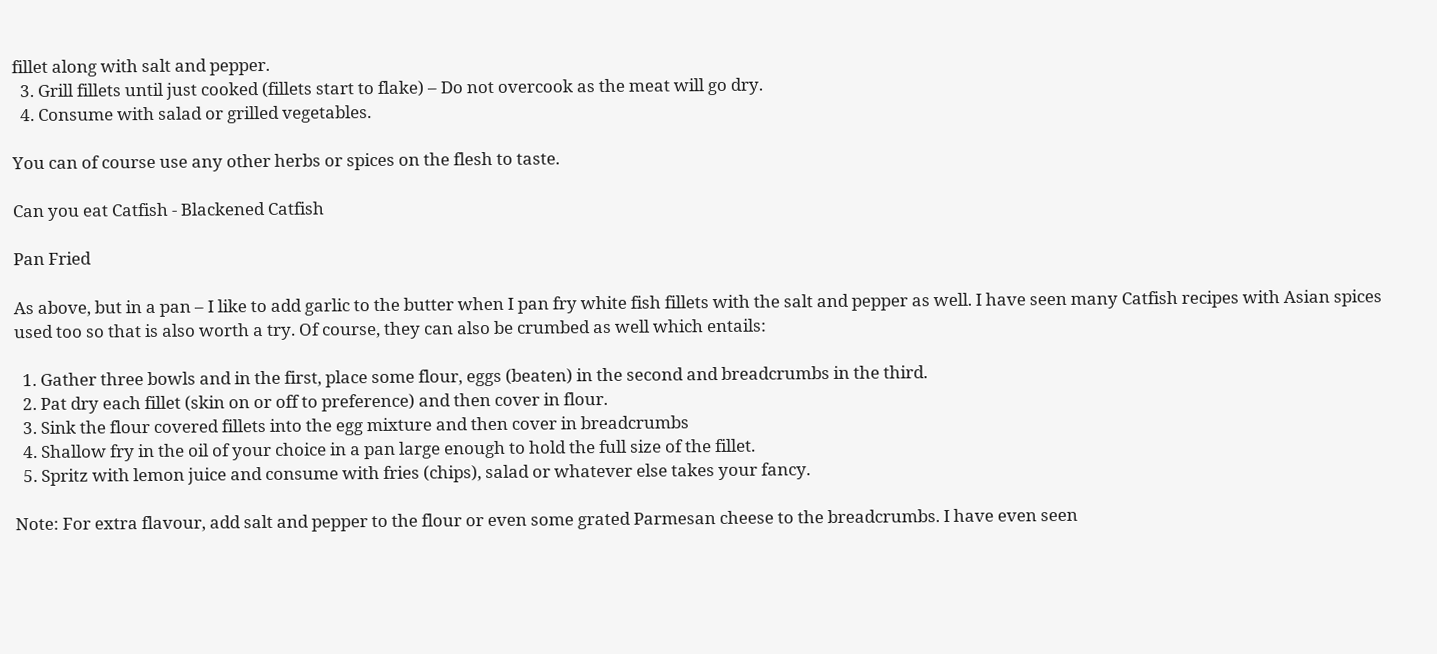fillet along with salt and pepper.
  3. Grill fillets until just cooked (fillets start to flake) – Do not overcook as the meat will go dry.
  4. Consume with salad or grilled vegetables.

You can of course use any other herbs or spices on the flesh to taste.

Can you eat Catfish - Blackened Catfish

Pan Fried

As above, but in a pan – I like to add garlic to the butter when I pan fry white fish fillets with the salt and pepper as well. I have seen many Catfish recipes with Asian spices used too so that is also worth a try. Of course, they can also be crumbed as well which entails:

  1. Gather three bowls and in the first, place some flour, eggs (beaten) in the second and breadcrumbs in the third.
  2. Pat dry each fillet (skin on or off to preference) and then cover in flour.
  3. Sink the flour covered fillets into the egg mixture and then cover in breadcrumbs
  4. Shallow fry in the oil of your choice in a pan large enough to hold the full size of the fillet.
  5. Spritz with lemon juice and consume with fries (chips), salad or whatever else takes your fancy.

Note: For extra flavour, add salt and pepper to the flour or even some grated Parmesan cheese to the breadcrumbs. I have even seen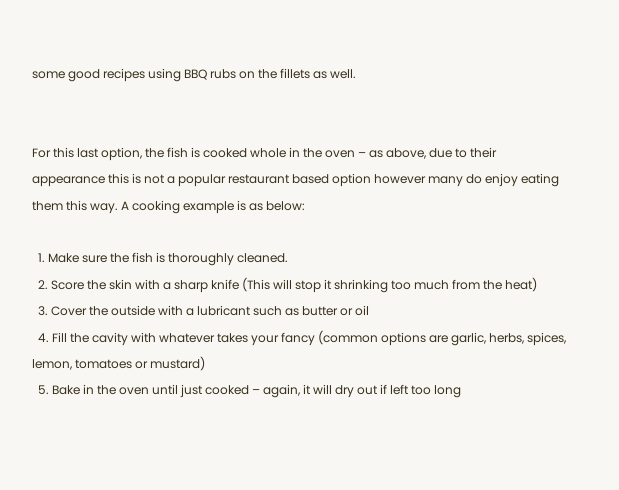some good recipes using BBQ rubs on the fillets as well.


For this last option, the fish is cooked whole in the oven – as above, due to their appearance this is not a popular restaurant based option however many do enjoy eating them this way. A cooking example is as below:

  1. Make sure the fish is thoroughly cleaned.
  2. Score the skin with a sharp knife (This will stop it shrinking too much from the heat)
  3. Cover the outside with a lubricant such as butter or oil
  4. Fill the cavity with whatever takes your fancy (common options are garlic, herbs, spices, lemon, tomatoes or mustard)
  5. Bake in the oven until just cooked – again, it will dry out if left too long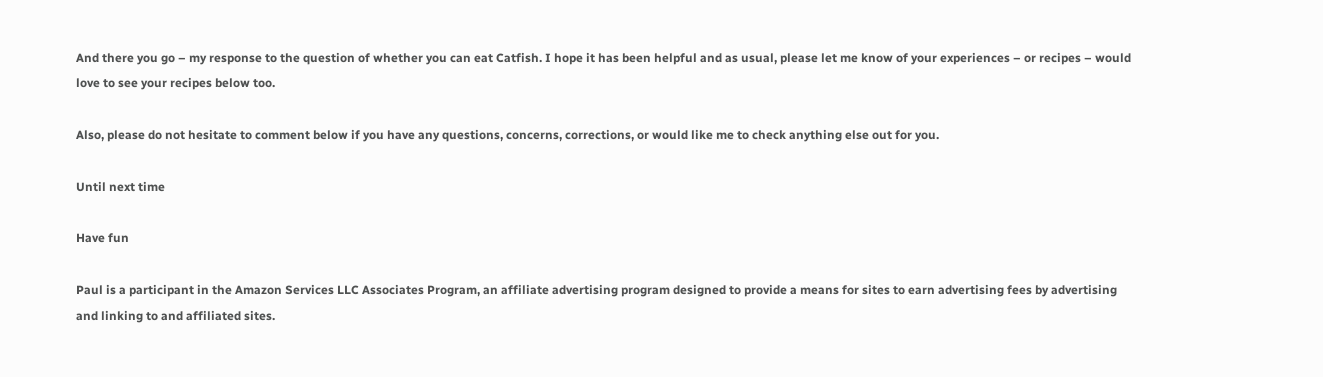And there you go – my response to the question of whether you can eat Catfish. I hope it has been helpful and as usual, please let me know of your experiences – or recipes – would love to see your recipes below too.

Also, please do not hesitate to comment below if you have any questions, concerns, corrections, or would like me to check anything else out for you.

Until next time

Have fun

Paul is a participant in the Amazon Services LLC Associates Program, an affiliate advertising program designed to provide a means for sites to earn advertising fees by advertising and linking to and affiliated sites.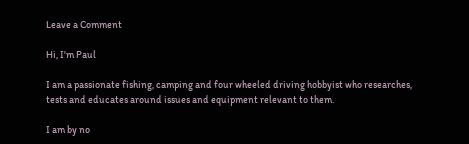Leave a Comment

Hi, I'm Paul

I am a passionate fishing, camping and four wheeled driving hobbyist who researches, tests and educates around issues and equipment relevant to them.

I am by no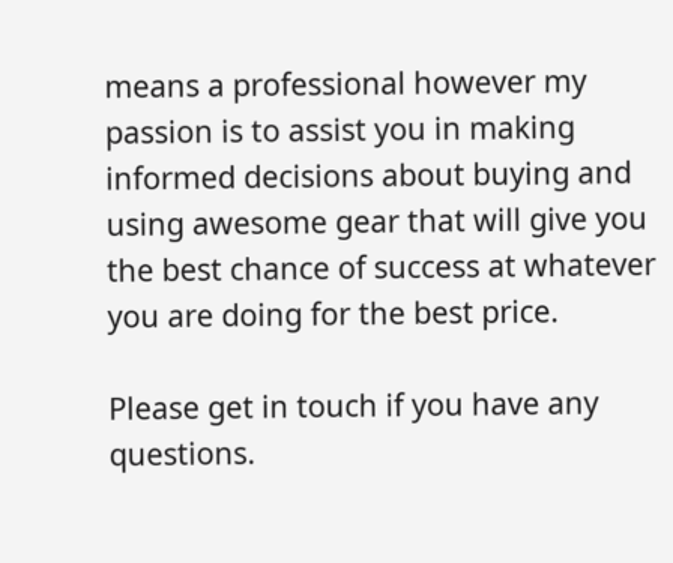means a professional however my passion is to assist you in making informed decisions about buying and using awesome gear that will give you the best chance of success at whatever you are doing for the best price.

Please get in touch if you have any questions.